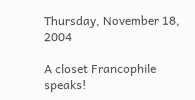Thursday, November 18, 2004

A closet Francophile speaks!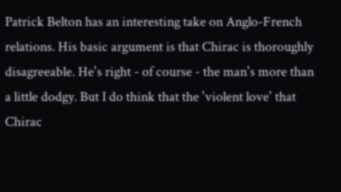Patrick Belton has an interesting take on Anglo-French relations. His basic argument is that Chirac is thoroughly disagreeable. He's right - of course - the man's more than a little dodgy. But I do think that the 'violent love' that Chirac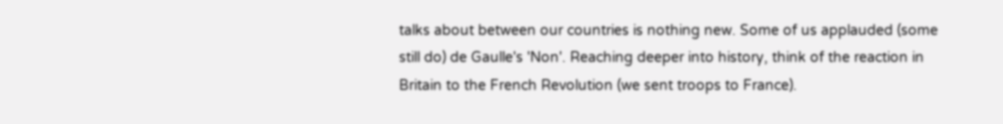talks about between our countries is nothing new. Some of us applauded (some still do) de Gaulle's 'Non'. Reaching deeper into history, think of the reaction in Britain to the French Revolution (we sent troops to France).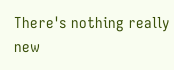There's nothing really new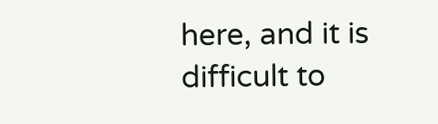here, and it is difficult to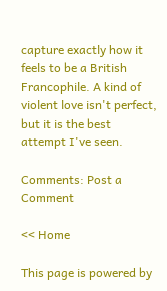capture exactly how it feels to be a British Francophile. A kind of violent love isn't perfect, but it is the best attempt I've seen.

Comments: Post a Comment

<< Home

This page is powered by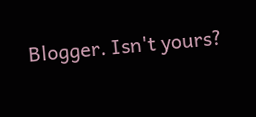Blogger. Isn't yours?